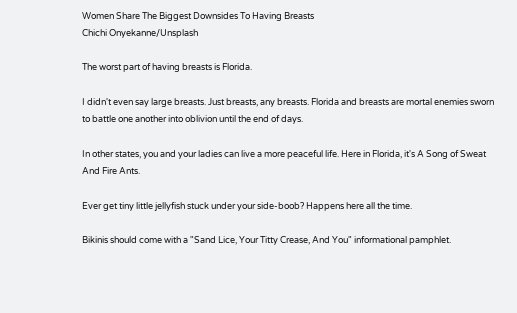Women Share The Biggest Downsides To Having Breasts
Chichi Onyekanne/Unsplash

The worst part of having breasts is Florida.

I didn't even say large breasts. Just breasts, any breasts. Florida and breasts are mortal enemies sworn to battle one another into oblivion until the end of days.

In other states, you and your ladies can live a more peaceful life. Here in Florida, it's A Song of Sweat And Fire Ants.

Ever get tiny little jellyfish stuck under your side-boob? Happens here all the time.

Bikinis should come with a "Sand Lice, Your Titty Crease, And You" informational pamphlet.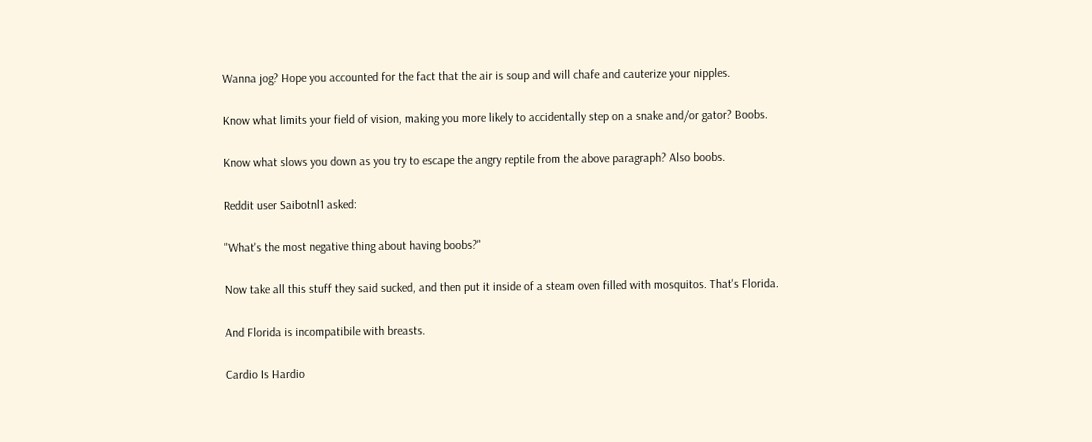Wanna jog? Hope you accounted for the fact that the air is soup and will chafe and cauterize your nipples.

Know what limits your field of vision, making you more likely to accidentally step on a snake and/or gator? Boobs.

Know what slows you down as you try to escape the angry reptile from the above paragraph? Also boobs.

Reddit user Saibotnl1 asked:

"What's the most negative thing about having boobs?"

Now take all this stuff they said sucked, and then put it inside of a steam oven filled with mosquitos. That's Florida.

And Florida is incompatibile with breasts.

Cardio Is Hardio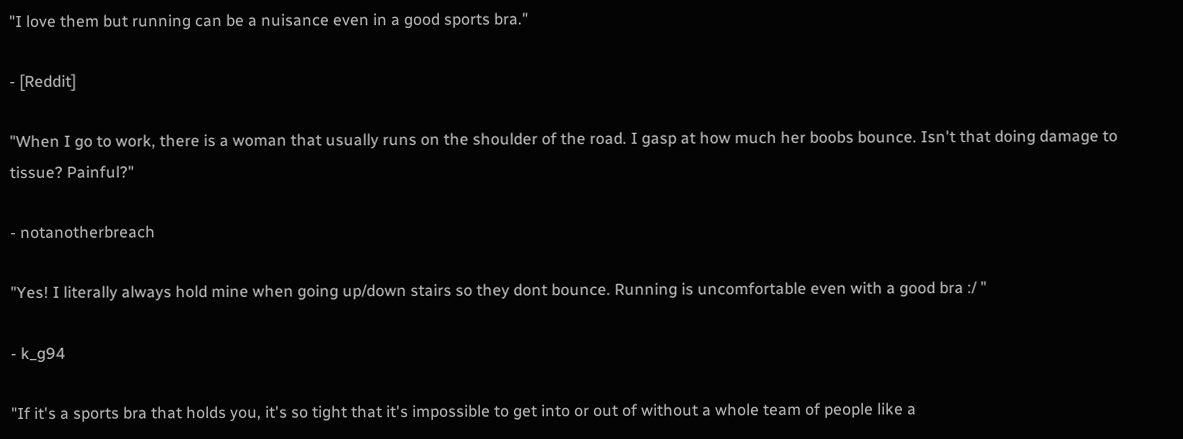"I love them but running can be a nuisance even in a good sports bra."

- [Reddit]

"When I go to work, there is a woman that usually runs on the shoulder of the road. I gasp at how much her boobs bounce. Isn't that doing damage to tissue? Painful?"

- notanotherbreach

"Yes! I literally always hold mine when going up/down stairs so they dont bounce. Running is uncomfortable even with a good bra :/ "

- k_g94

"If it's a sports bra that holds you, it's so tight that it's impossible to get into or out of without a whole team of people like a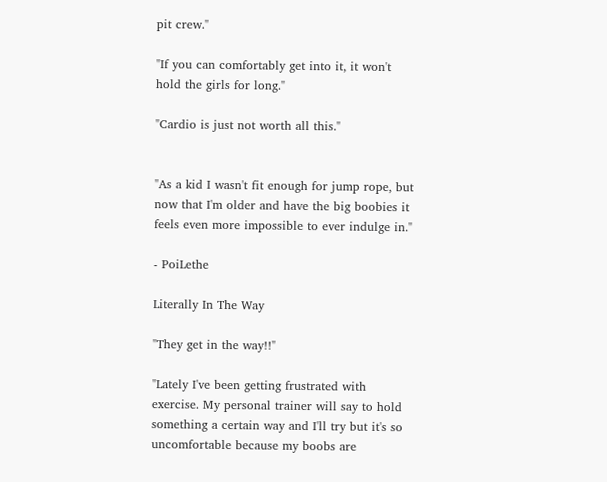pit crew."

"If you can comfortably get into it, it won't hold the girls for long."

"Cardio is just not worth all this."


"As a kid I wasn't fit enough for jump rope, but now that I'm older and have the big boobies it feels even more impossible to ever indulge in."

- PoiLethe

Literally In The Way

"They get in the way!!"

"Lately I've been getting frustrated with exercise. My personal trainer will say to hold something a certain way and I'll try but it's so uncomfortable because my boobs are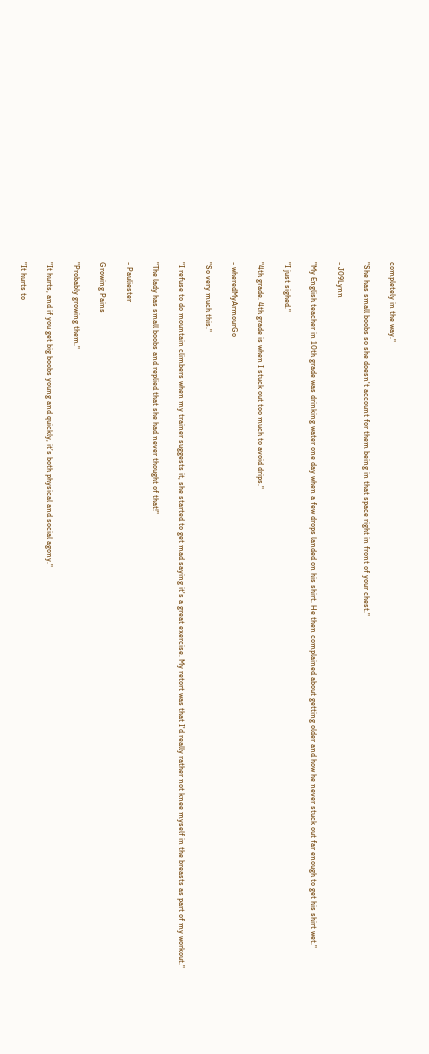completely in the way."

"She has small boobs so she doesn't account for them being in that space right in front of your chest."

- J09Lynn

"My English teacher in 10th grade was drinking water one day when a few drops landed on his shirt. He then complained about getting older and how he never stuck out far enough to get his shirt wet."

"I just sighed."

"4th grade. 4th grade is when I stuck out too much to avoid drips."

- wheredMyArmourGo

"So very much this."

"I refuse to do mountain climbers when my trainer suggests it, she started to get mad saying it's a great exercise. My retort was that I'd really rather not knee myself in the breasts as part of my workout."

"The lady has small boobs and replied that she had never thought of that!"

- Pauliester

Growing Pains

"Probably growing them."

"It hurts, and if you get big boobs young and quickly, it’s both physical and social agony."

"It hurts to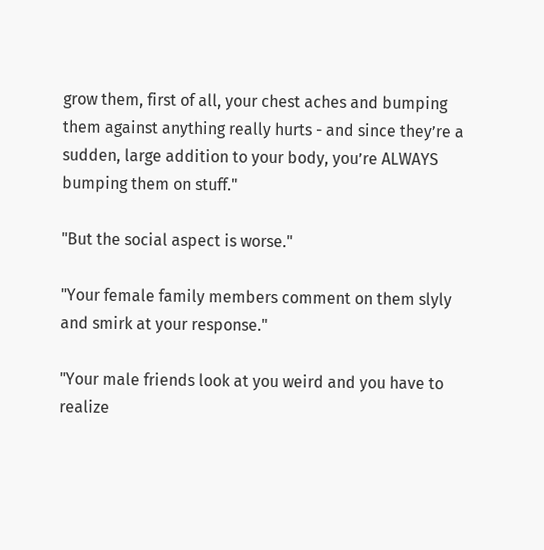grow them, first of all, your chest aches and bumping them against anything really hurts - and since they’re a sudden, large addition to your body, you’re ALWAYS bumping them on stuff."

"But the social aspect is worse."

"Your female family members comment on them slyly and smirk at your response."

"Your male friends look at you weird and you have to realize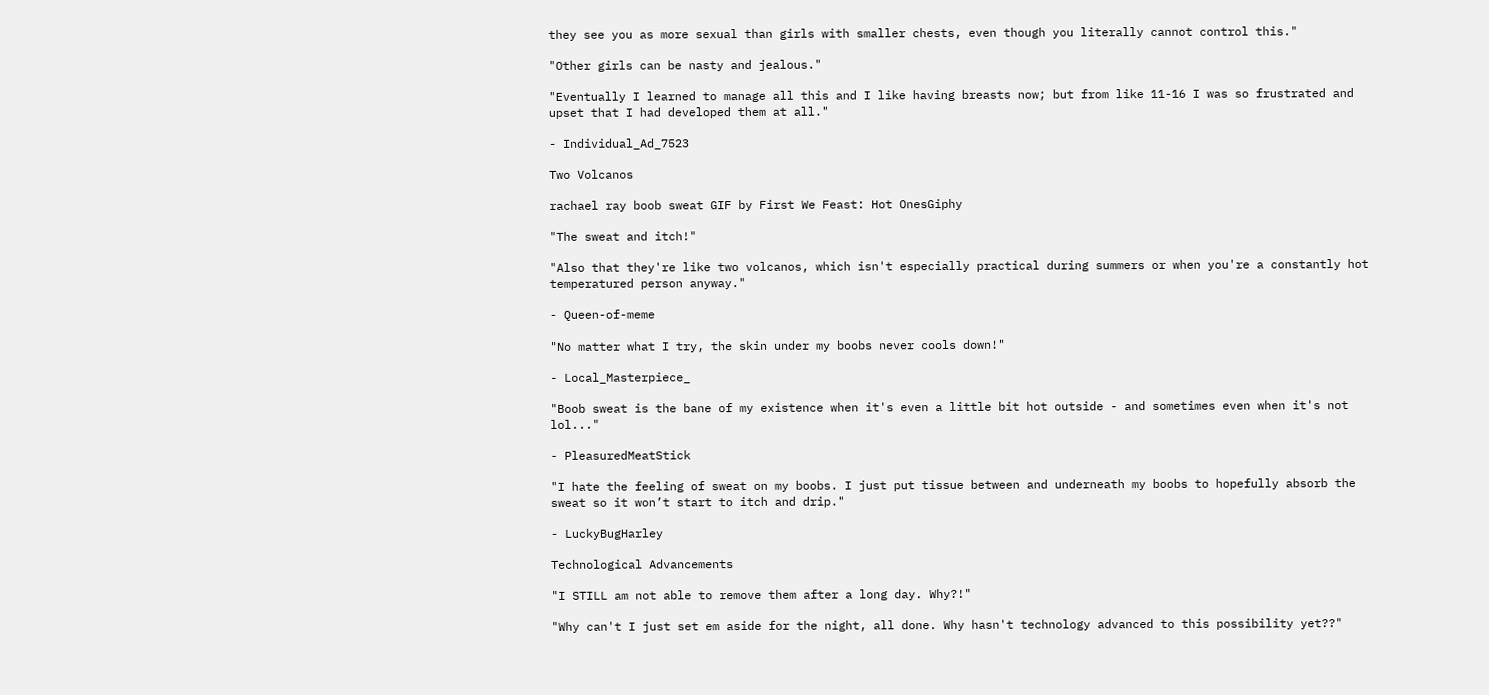they see you as more sexual than girls with smaller chests, even though you literally cannot control this."

"Other girls can be nasty and jealous."

"Eventually I learned to manage all this and I like having breasts now; but from like 11-16 I was so frustrated and upset that I had developed them at all."

- Individual_Ad_7523

Two Volcanos

rachael ray boob sweat GIF by First We Feast: Hot OnesGiphy

"The sweat and itch!"

"Also that they're like two volcanos, which isn't especially practical during summers or when you're a constantly hot temperatured person anyway."

- Queen-of-meme

"No matter what I try, the skin under my boobs never cools down!"

- Local_Masterpiece_

"Boob sweat is the bane of my existence when it's even a little bit hot outside - and sometimes even when it's not lol..."

- PleasuredMeatStick

"I hate the feeling of sweat on my boobs. I just put tissue between and underneath my boobs to hopefully absorb the sweat so it won’t start to itch and drip."

- LuckyBugHarley

Technological Advancements

"I STILL am not able to remove them after a long day. Why?!"

"Why can't I just set em aside for the night, all done. Why hasn't technology advanced to this possibility yet??"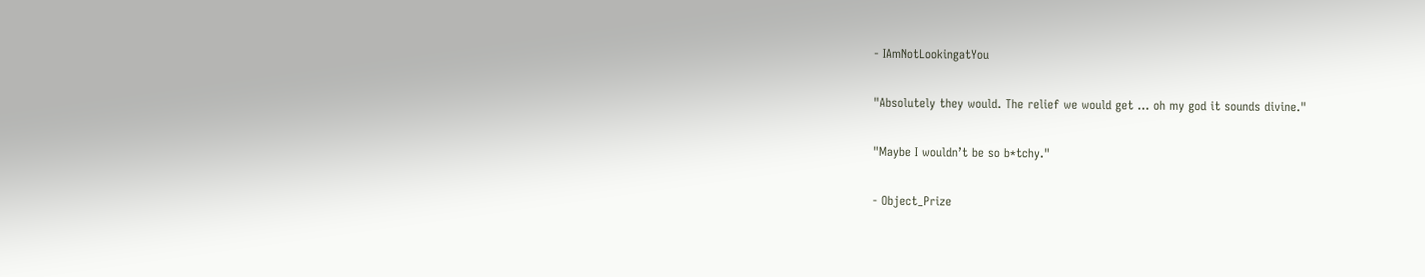- IAmNotLookingatYou

"Absolutely they would. The relief we would get ... oh my god it sounds divine."

"Maybe I wouldn’t be so b*tchy."

- Object_Prize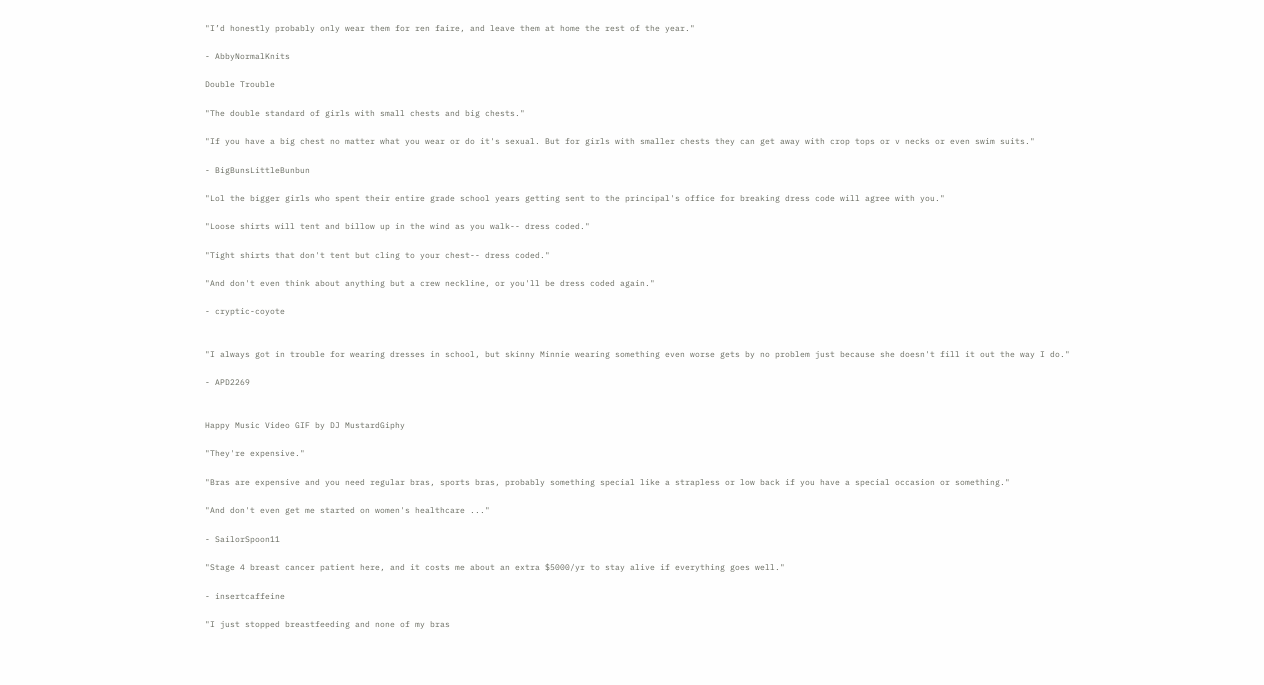"I’d honestly probably only wear them for ren faire, and leave them at home the rest of the year."

- AbbyNormalKnits

Double Trouble

"The double standard of girls with small chests and big chests."

"If you have a big chest no matter what you wear or do it's sexual. But for girls with smaller chests they can get away with crop tops or v necks or even swim suits."

- BigBunsLittleBunbun

"Lol the bigger girls who spent their entire grade school years getting sent to the principal's office for breaking dress code will agree with you."

"Loose shirts will tent and billow up in the wind as you walk-- dress coded."

"Tight shirts that don't tent but cling to your chest-- dress coded."

"And don't even think about anything but a crew neckline, or you'll be dress coded again."

- cryptic-coyote


"I always got in trouble for wearing dresses in school, but skinny Minnie wearing something even worse gets by no problem just because she doesn't fill it out the way I do."

- APD2269


Happy Music Video GIF by DJ MustardGiphy

"They're expensive."

"Bras are expensive and you need regular bras, sports bras, probably something special like a strapless or low back if you have a special occasion or something."

"And don't even get me started on women's healthcare ..."

- SailorSpoon11

"Stage 4 breast cancer patient here, and it costs me about an extra $5000/yr to stay alive if everything goes well."

- insertcaffeine

"I just stopped breastfeeding and none of my bras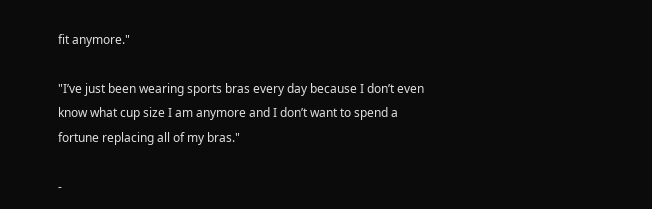fit anymore."

"I’ve just been wearing sports bras every day because I don’t even know what cup size I am anymore and I don’t want to spend a fortune replacing all of my bras."

-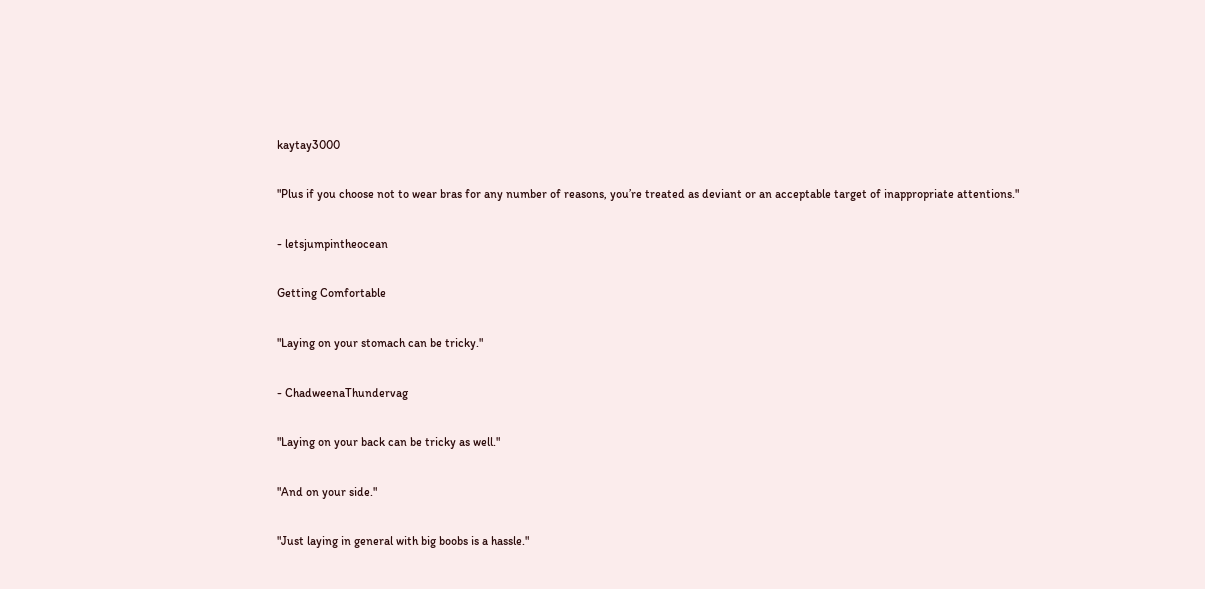kaytay3000

"Plus if you choose not to wear bras for any number of reasons, you’re treated as deviant or an acceptable target of inappropriate attentions."

- letsjumpintheocean

Getting Comfortable

"Laying on your stomach can be tricky."

- ChadweenaThundervag

"Laying on your back can be tricky as well."

"And on your side."

"Just laying in general with big boobs is a hassle."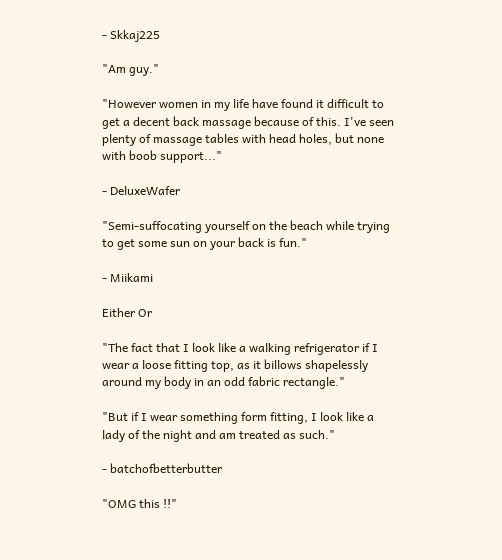- Skkaj225

"Am guy."

"However women in my life have found it difficult to get a decent back massage because of this. I've seen plenty of massage tables with head holes, but none with boob support..."

- DeluxeWafer

"Semi-suffocating yourself on the beach while trying to get some sun on your back is fun."

- Miikami

Either Or

"The fact that I look like a walking refrigerator if I wear a loose fitting top, as it billows shapelessly around my body in an odd fabric rectangle."

"But if I wear something form fitting, I look like a lady of the night and am treated as such."

- batchofbetterbutter

"OMG this !!"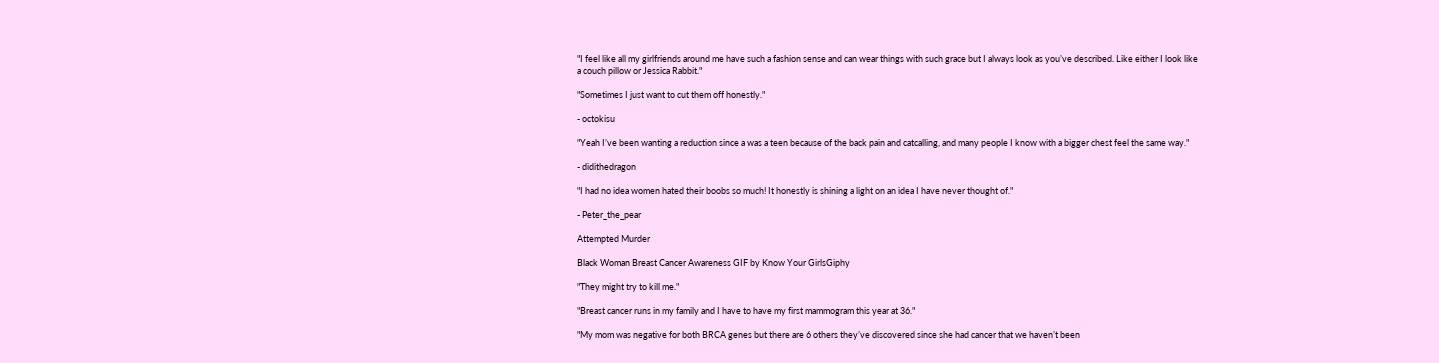"I feel like all my girlfriends around me have such a fashion sense and can wear things with such grace but I always look as you’ve described. Like either I look like a couch pillow or Jessica Rabbit."

"Sometimes I just want to cut them off honestly."

- octokisu

"Yeah I’ve been wanting a reduction since a was a teen because of the back pain and catcalling, and many people I know with a bigger chest feel the same way."

- didithedragon

"I had no idea women hated their boobs so much! It honestly is shining a light on an idea I have never thought of."

- Peter_the_pear

Attempted Murder

Black Woman Breast Cancer Awareness GIF by Know Your GirlsGiphy

"They might try to kill me."

"Breast cancer runs in my family and I have to have my first mammogram this year at 36."

"My mom was negative for both BRCA genes but there are 6 others they’ve discovered since she had cancer that we haven’t been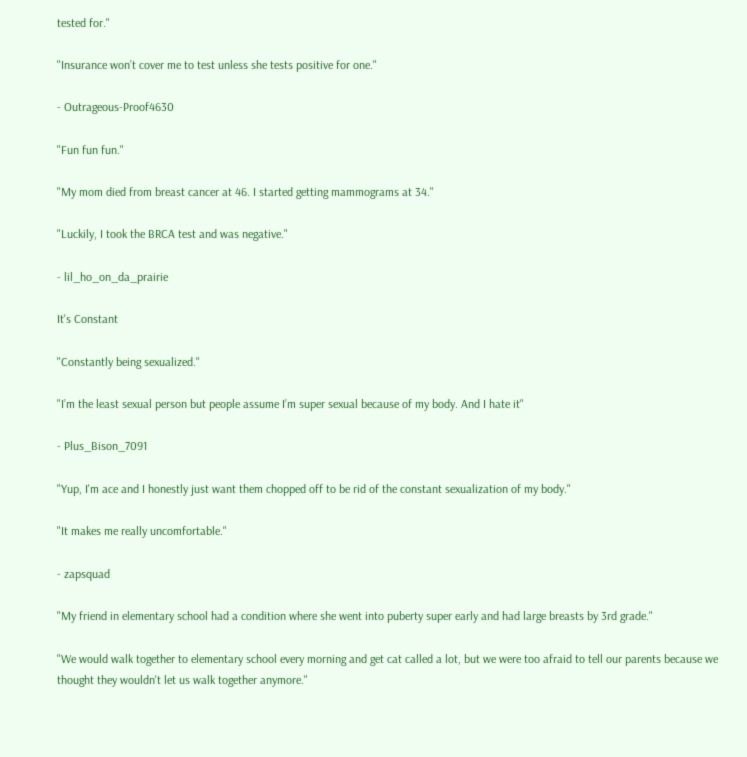tested for."

"Insurance won’t cover me to test unless she tests positive for one."

- Outrageous-Proof4630

"Fun fun fun."

"My mom died from breast cancer at 46. I started getting mammograms at 34."

"Luckily, I took the BRCA test and was negative."

- lil_ho_on_da_prairie

It's Constant

"Constantly being sexualized."

"I’m the least sexual person but people assume I’m super sexual because of my body. And I hate it"

- Plus_Bison_7091

"Yup, I'm ace and I honestly just want them chopped off to be rid of the constant sexualization of my body."

"It makes me really uncomfortable."

- zapsquad

"My friend in elementary school had a condition where she went into puberty super early and had large breasts by 3rd grade."

"We would walk together to elementary school every morning and get cat called a lot, but we were too afraid to tell our parents because we thought they wouldn't let us walk together anymore."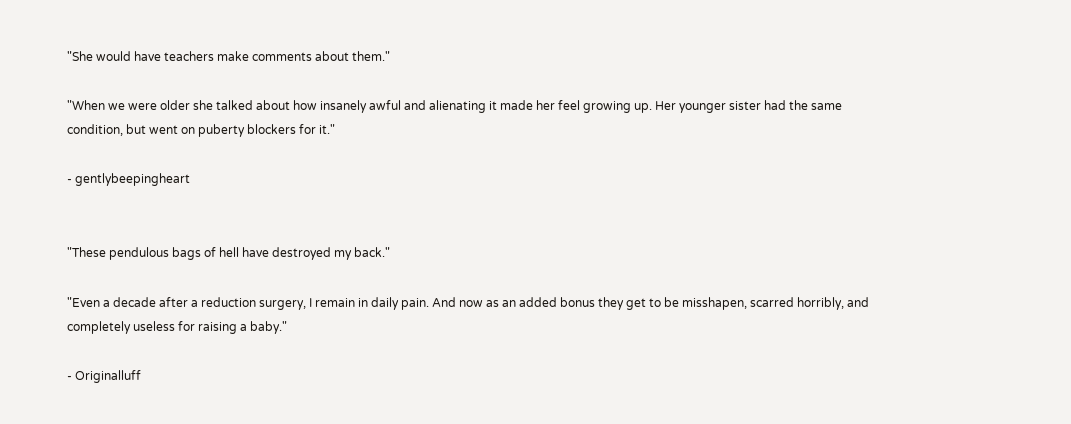"She would have teachers make comments about them."

"When we were older she talked about how insanely awful and alienating it made her feel growing up. Her younger sister had the same condition, but went on puberty blockers for it."

- gentlybeepingheart


"These pendulous bags of hell have destroyed my back."

"Even a decade after a reduction surgery, I remain in daily pain. And now as an added bonus they get to be misshapen, scarred horribly, and completely useless for raising a baby."

- Originalluff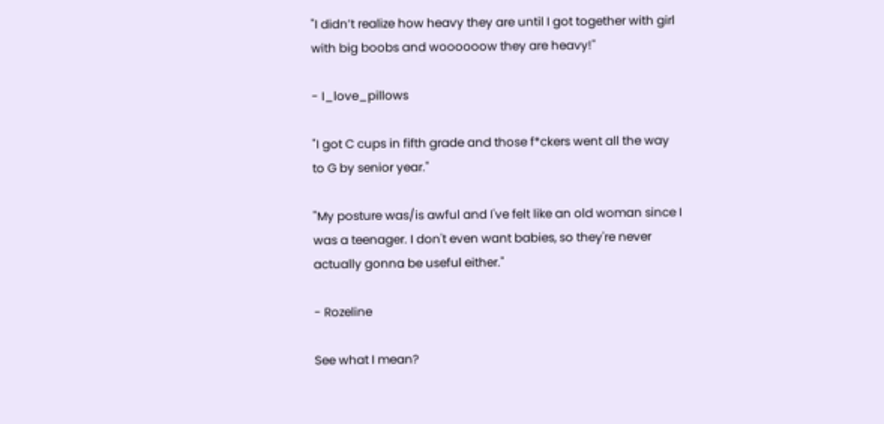"I didn’t realize how heavy they are until I got together with girl with big boobs and woooooow they are heavy!"

- I_love_pillows

"I got C cups in fifth grade and those f*ckers went all the way to G by senior year."

"My posture was/is awful and I've felt like an old woman since I was a teenager. I don't even want babies, so they're never actually gonna be useful either."

- Rozeline

See what I mean?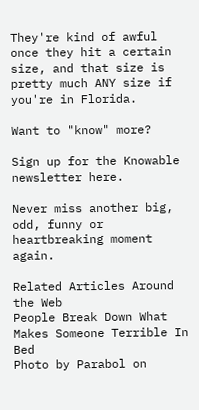They're kind of awful once they hit a certain size, and that size is pretty much ANY size if you're in Florida.

Want to "know" more?

Sign up for the Knowable newsletter here.

Never miss another big, odd, funny or heartbreaking moment again.

Related Articles Around the Web
People Break Down What Makes Someone Terrible In Bed
Photo by Parabol on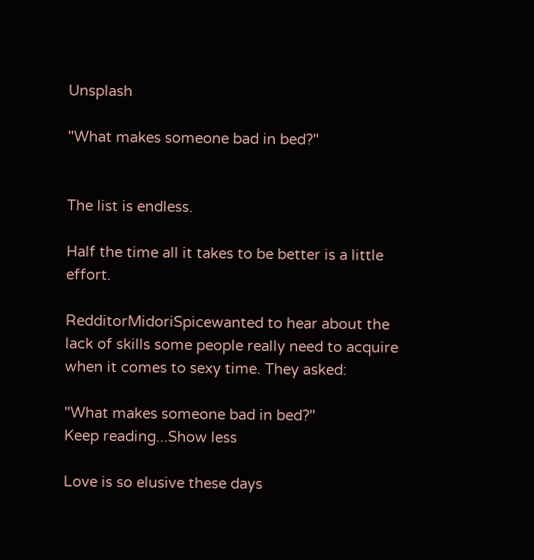Unsplash

"What makes someone bad in bed?"


The list is endless.

Half the time all it takes to be better is a little effort.

RedditorMidoriSpicewanted to hear about the lack of skills some people really need to acquire when it comes to sexy time. They asked:

"What makes someone bad in bed?"
Keep reading...Show less

Love is so elusive these days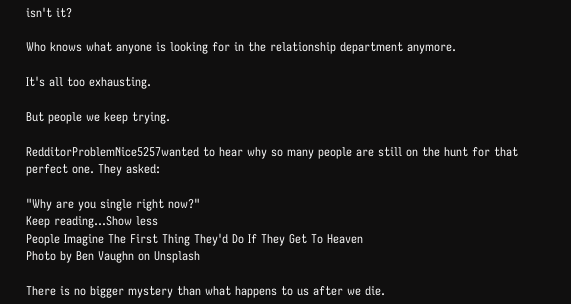isn't it?

Who knows what anyone is looking for in the relationship department anymore.

It's all too exhausting.

But people we keep trying.

RedditorProblemNice5257wanted to hear why so many people are still on the hunt for that perfect one. They asked:

"Why are you single right now?"
Keep reading...Show less
People Imagine The First Thing They'd Do If They Get To Heaven
Photo by Ben Vaughn on Unsplash

There is no bigger mystery than what happens to us after we die.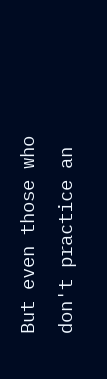But even those who don't practice an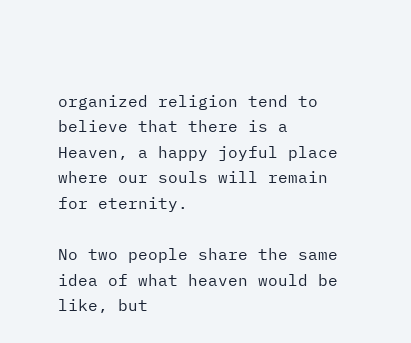organized religion tend to believe that there is a Heaven, a happy joyful place where our souls will remain for eternity.

No two people share the same idea of what heaven would be like, but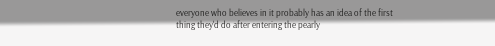everyone who believes in it probably has an idea of the first thing they'd do after entering the pearly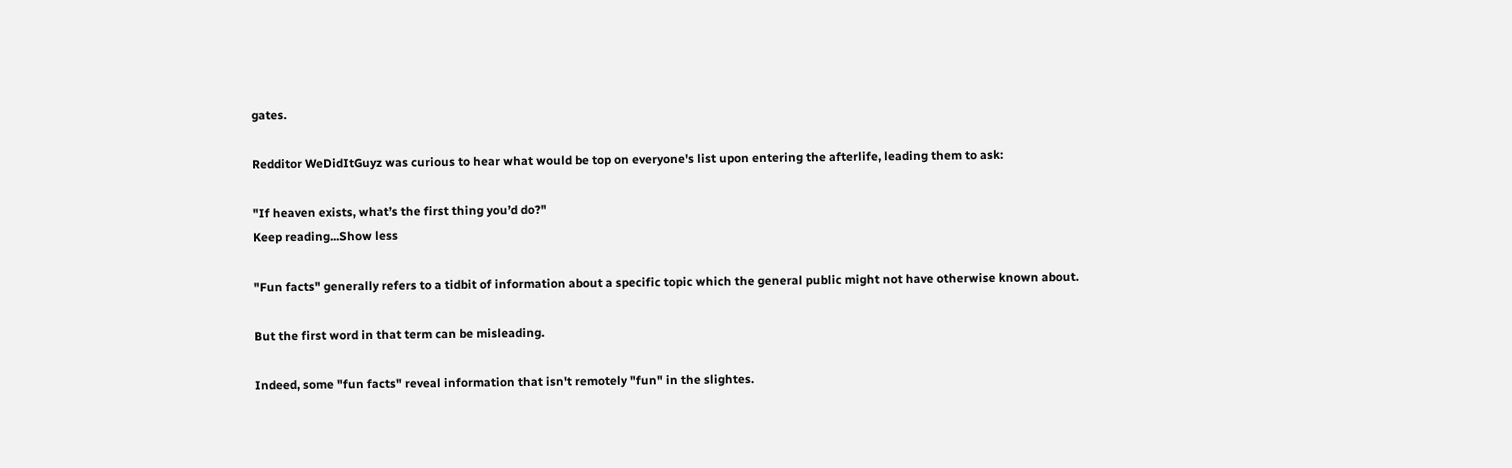gates.

Redditor WeDidItGuyz was curious to hear what would be top on everyone's list upon entering the afterlife, leading them to ask:

"If heaven exists, what’s the first thing you’d do?"
Keep reading...Show less

"Fun facts" generally refers to a tidbit of information about a specific topic which the general public might not have otherwise known about.

But the first word in that term can be misleading.

Indeed, some "fun facts" reveal information that isn't remotely "fun" in the slightes.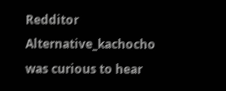Redditor Alternative_kachocho was curious to hear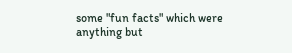some "fun facts" which were anything but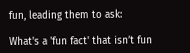fun, leading them to ask:

What's a 'fun fact' that isn’t fun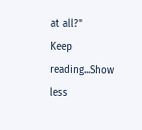at all?"
Keep reading...Show less